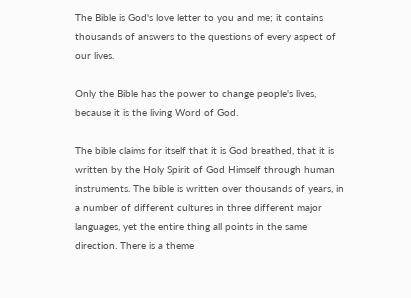The Bible is God's love letter to you and me; it contains thousands of answers to the questions of every aspect of our lives.

Only the Bible has the power to change people's lives, because it is the living Word of God.

The bible claims for itself that it is God breathed, that it is written by the Holy Spirit of God Himself through human instruments. The bible is written over thousands of years, in a number of different cultures in three different major languages, yet the entire thing all points in the same direction. There is a theme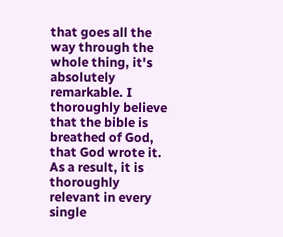that goes all the way through the whole thing, it's absolutely remarkable. I thoroughly believe that the bible is breathed of God, that God wrote it. As a result, it is thoroughly relevant in every single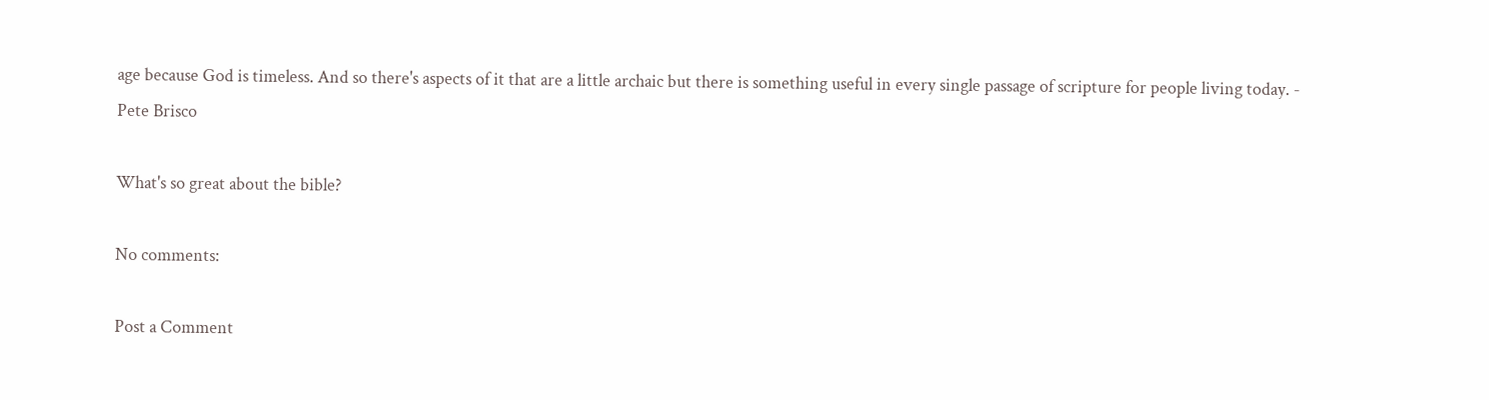age because God is timeless. And so there's aspects of it that are a little archaic but there is something useful in every single passage of scripture for people living today. - Pete Brisco

What's so great about the bible?

No comments:

Post a Comment